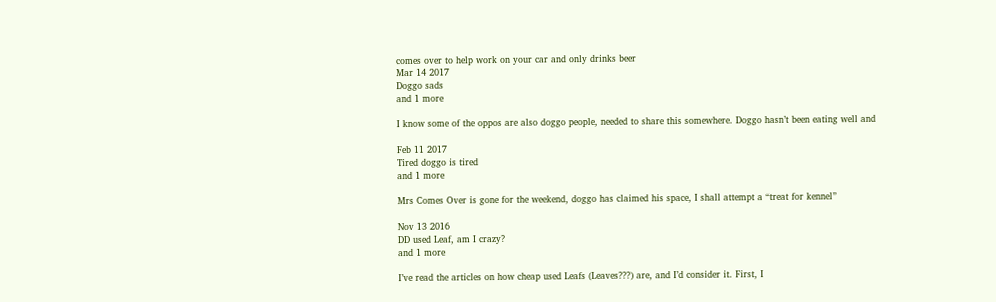comes over to help work on your car and only drinks beer
Mar 14 2017
Doggo sads
and 1 more

I know some of the oppos are also doggo people, needed to share this somewhere. Doggo hasn’t been eating well and

Feb 11 2017
Tired doggo is tired
and 1 more

Mrs Comes Over is gone for the weekend, doggo has claimed his space, I shall attempt a “treat for kennel”

Nov 13 2016
DD used Leaf, am I crazy?
and 1 more

I’ve read the articles on how cheap used Leafs (Leaves???) are, and I’d consider it. First, I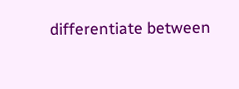differentiate between